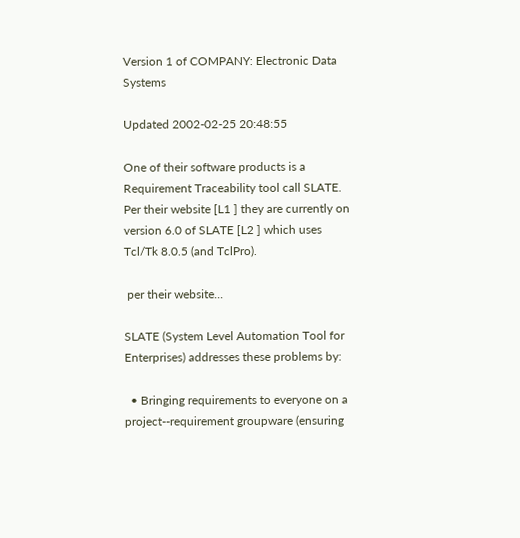Version 1 of COMPANY: Electronic Data Systems

Updated 2002-02-25 20:48:55

One of their software products is a Requirement Traceability tool call SLATE. Per their website [L1 ] they are currently on version 6.0 of SLATE [L2 ] which uses Tcl/Tk 8.0.5 (and TclPro).

 per their website...

SLATE (System Level Automation Tool for Enterprises) addresses these problems by:

  • Bringing requirements to everyone on a project--requirement groupware (ensuring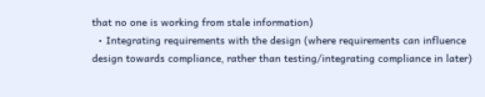that no one is working from stale information)
  • Integrating requirements with the design (where requirements can influence design towards compliance, rather than testing/integrating compliance in later)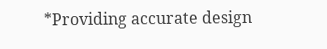*Providing accurate design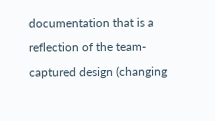documentation that is a reflection of the team-captured design (changing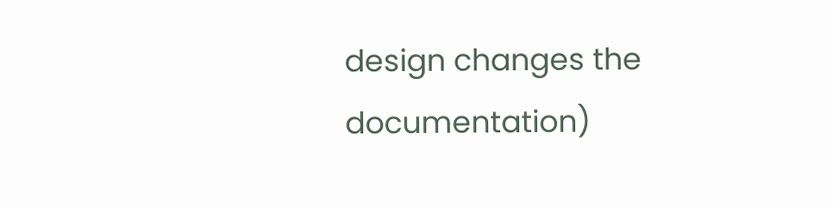design changes the documentation)